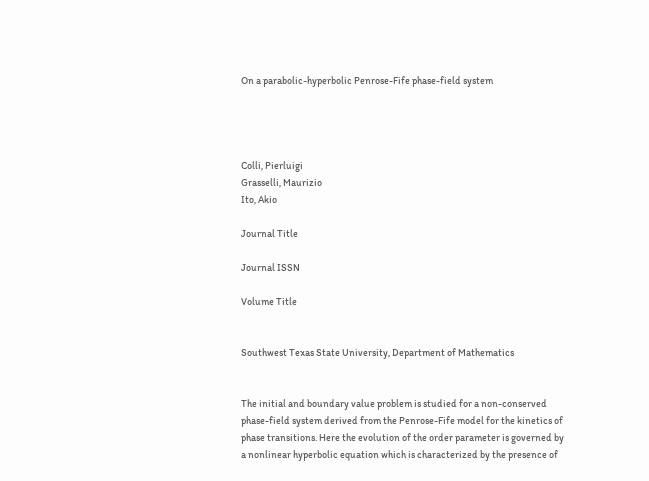On a parabolic-hyperbolic Penrose-Fife phase-field system




Colli, Pierluigi
Grasselli, Maurizio
Ito, Akio

Journal Title

Journal ISSN

Volume Title


Southwest Texas State University, Department of Mathematics


The initial and boundary value problem is studied for a non-conserved phase-field system derived from the Penrose-Fife model for the kinetics of phase transitions. Here the evolution of the order parameter is governed by a nonlinear hyperbolic equation which is characterized by the presence of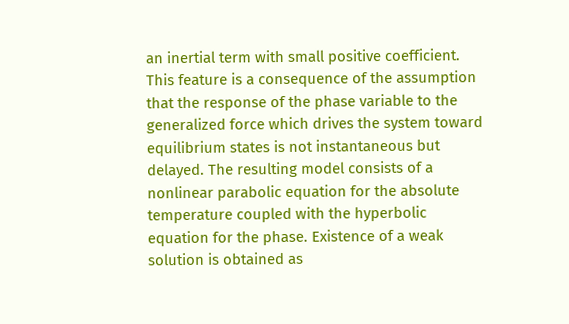an inertial term with small positive coefficient. This feature is a consequence of the assumption that the response of the phase variable to the generalized force which drives the system toward equilibrium states is not instantaneous but delayed. The resulting model consists of a nonlinear parabolic equation for the absolute temperature coupled with the hyperbolic equation for the phase. Existence of a weak solution is obtained as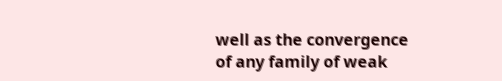well as the convergence of any family of weak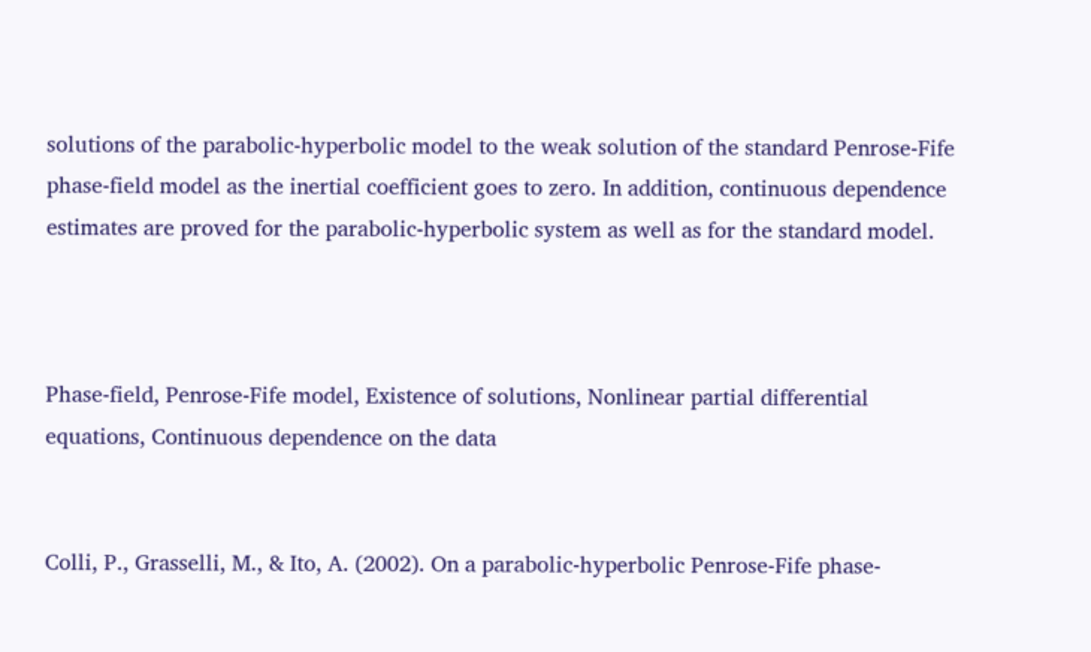solutions of the parabolic-hyperbolic model to the weak solution of the standard Penrose-Fife phase-field model as the inertial coefficient goes to zero. In addition, continuous dependence estimates are proved for the parabolic-hyperbolic system as well as for the standard model.



Phase-field, Penrose-Fife model, Existence of solutions, Nonlinear partial differential equations, Continuous dependence on the data


Colli, P., Grasselli, M., & Ito, A. (2002). On a parabolic-hyperbolic Penrose-Fife phase-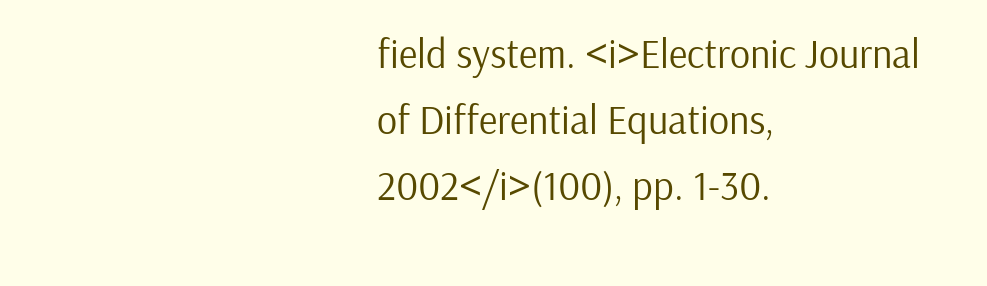field system. <i>Electronic Journal of Differential Equations, 2002</i>(100), pp. 1-30.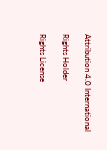Attribution 4.0 International

Rights Holder

Rights License